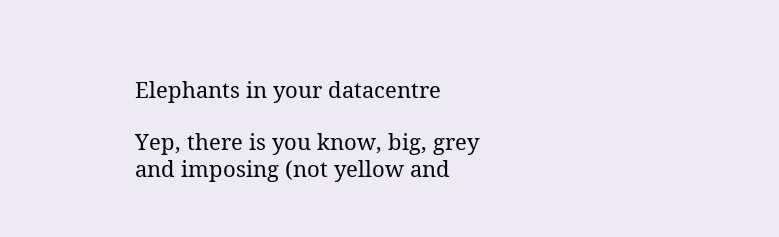Elephants in your datacentre

Yep, there is you know, big, grey and imposing (not yellow and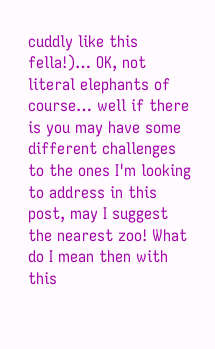cuddly like this fella!)… OK, not literal elephants of course… well if there is you may have some different challenges to the ones I'm looking to address in this post, may I suggest the nearest zoo! What do I mean then with this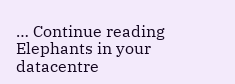… Continue reading Elephants in your datacentre